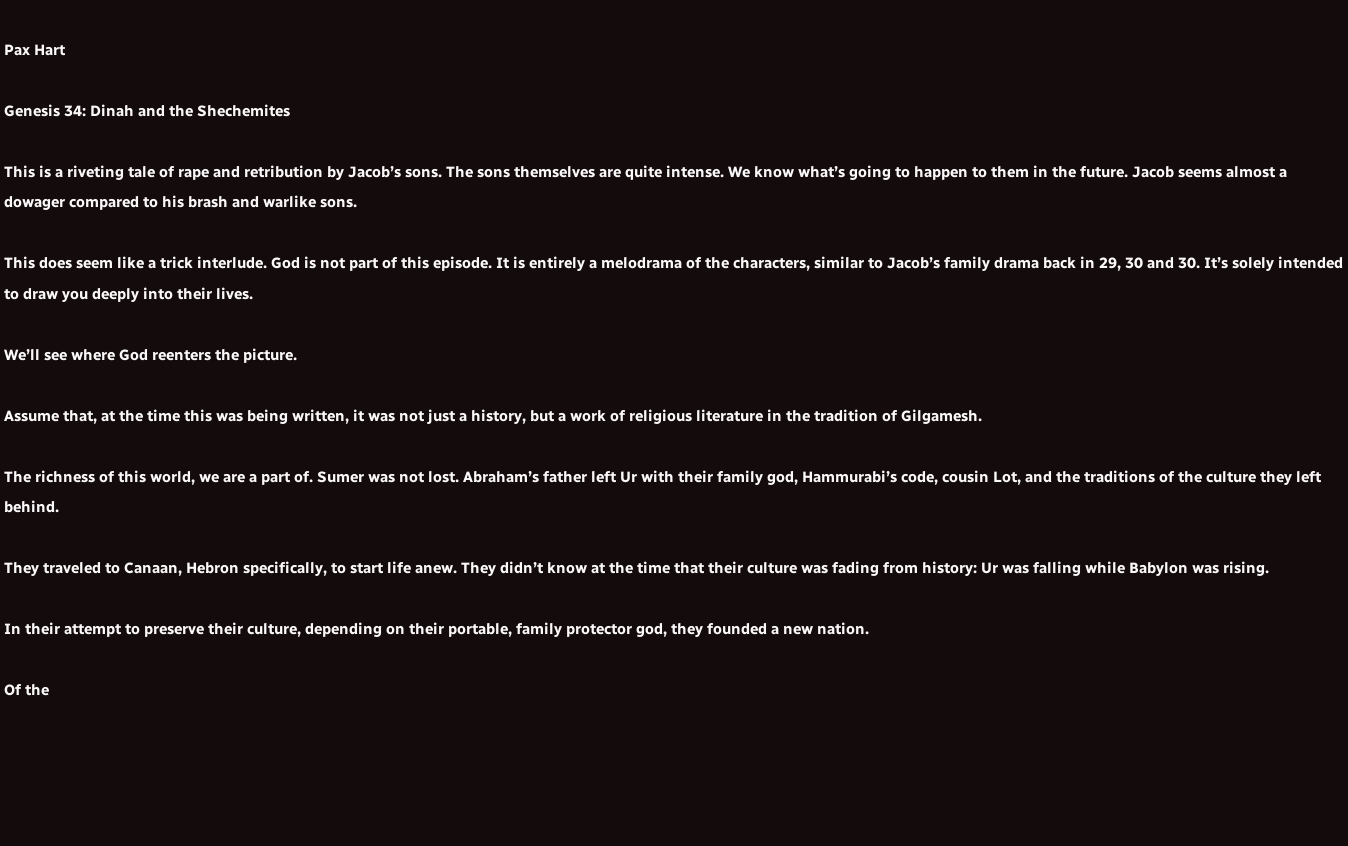Pax Hart

Genesis 34: Dinah and the Shechemites

This is a riveting tale of rape and retribution by Jacob’s sons. The sons themselves are quite intense. We know what’s going to happen to them in the future. Jacob seems almost a dowager compared to his brash and warlike sons.

This does seem like a trick interlude. God is not part of this episode. It is entirely a melodrama of the characters, similar to Jacob’s family drama back in 29, 30 and 30. It’s solely intended to draw you deeply into their lives.

We’ll see where God reenters the picture.

Assume that, at the time this was being written, it was not just a history, but a work of religious literature in the tradition of Gilgamesh.

The richness of this world, we are a part of. Sumer was not lost. Abraham’s father left Ur with their family god, Hammurabi’s code, cousin Lot, and the traditions of the culture they left behind.

They traveled to Canaan, Hebron specifically, to start life anew. They didn’t know at the time that their culture was fading from history: Ur was falling while Babylon was rising.

In their attempt to preserve their culture, depending on their portable, family protector god, they founded a new nation.

Of the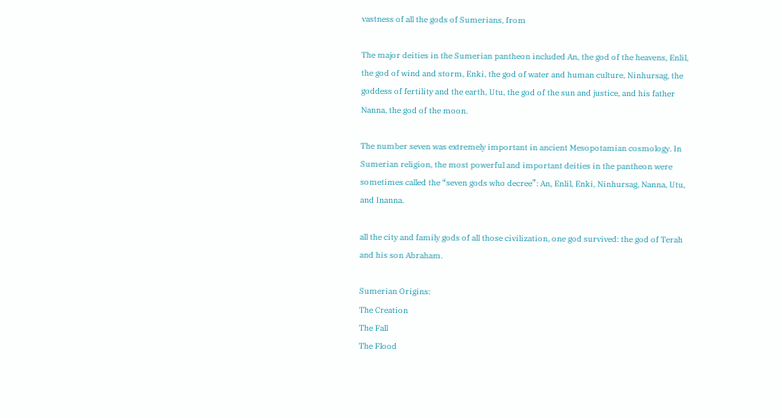vastness of all the gods of Sumerians, from

The major deities in the Sumerian pantheon included An, the god of the heavens, Enlil, the god of wind and storm, Enki, the god of water and human culture, Ninhursag, the goddess of fertility and the earth, Utu, the god of the sun and justice, and his father Nanna, the god of the moon.

The number seven was extremely important in ancient Mesopotamian cosmology. In Sumerian religion, the most powerful and important deities in the pantheon were sometimes called the “seven gods who decree”: An, Enlil, Enki, Ninhursag, Nanna, Utu, and Inanna.

all the city and family gods of all those civilization, one god survived: the god of Terah and his son Abraham.

Sumerian Origins:
The Creation
The Fall
The Flood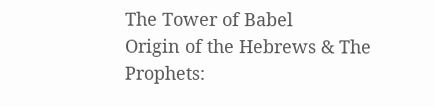The Tower of Babel
Origin of the Hebrews & The Prophets: